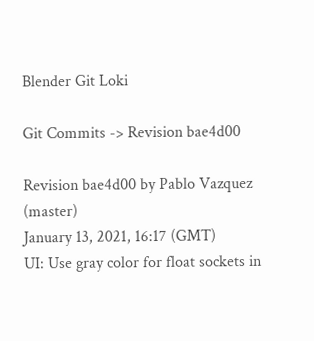Blender Git Loki

Git Commits -> Revision bae4d00

Revision bae4d00 by Pablo Vazquez (master)
January 13, 2021, 16:17 (GMT)
UI: Use gray color for float sockets in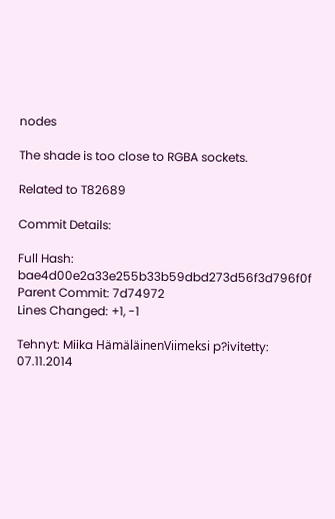nodes

The shade is too close to RGBA sockets.

Related to T82689

Commit Details:

Full Hash: bae4d00e2a33e255b33b59dbd273d56f3d796f0f
Parent Commit: 7d74972
Lines Changed: +1, -1

Tehnyt: Miika HämäläinenViimeksi p?ivitetty: 07.11.2014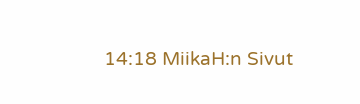14:18 MiikaH:n Sivut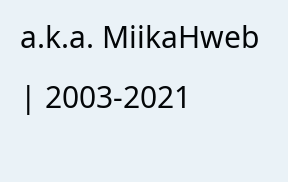a.k.a. MiikaHweb | 2003-2021